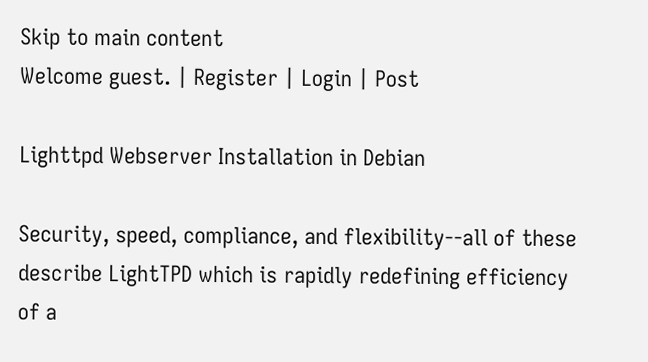Skip to main content
Welcome guest. | Register | Login | Post

Lighttpd Webserver Installation in Debian

Security, speed, compliance, and flexibility--all of these describe LightTPD which is rapidly redefining efficiency of a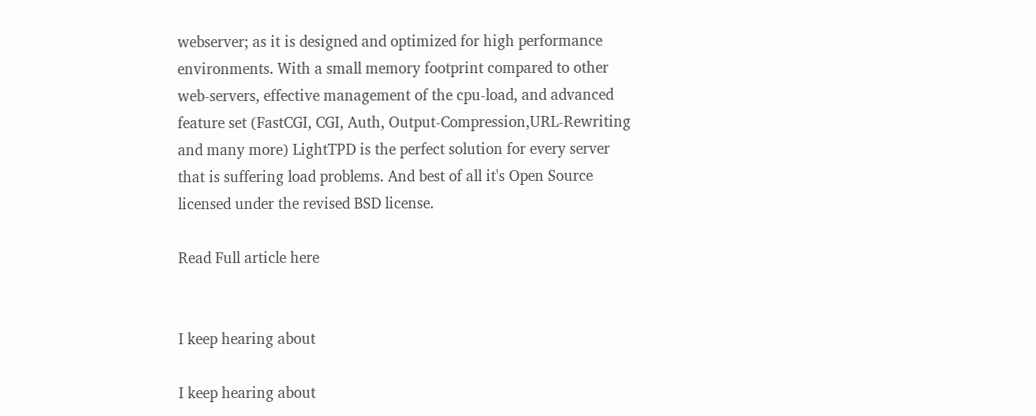webserver; as it is designed and optimized for high performance environments. With a small memory footprint compared to other web-servers, effective management of the cpu-load, and advanced feature set (FastCGI, CGI, Auth, Output-Compression,URL-Rewriting and many more) LightTPD is the perfect solution for every server that is suffering load problems. And best of all it's Open Source licensed under the revised BSD license.

Read Full article here


I keep hearing about

I keep hearing about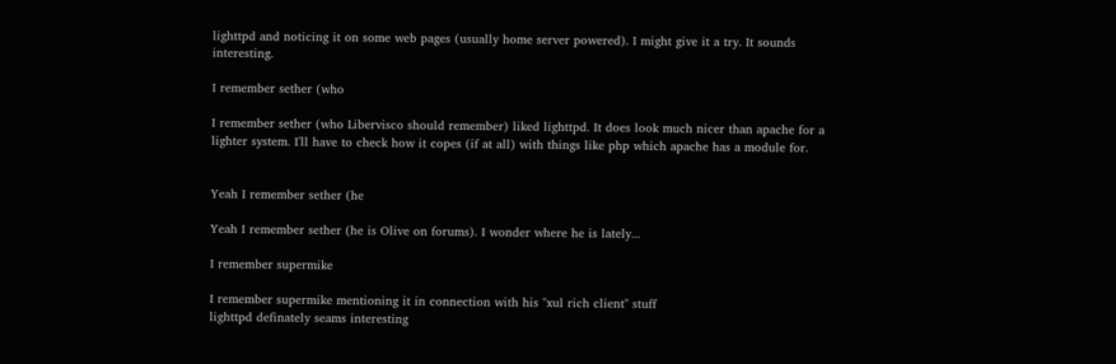lighttpd and noticing it on some web pages (usually home server powered). I might give it a try. It sounds interesting.

I remember sether (who

I remember sether (who Libervisco should remember) liked lighttpd. It does look much nicer than apache for a lighter system. I'll have to check how it copes (if at all) with things like php which apache has a module for.


Yeah I remember sether (he

Yeah I remember sether (he is Olive on forums). I wonder where he is lately...

I remember supermike

I remember supermike mentioning it in connection with his "xul rich client" stuff
lighttpd definately seams interesting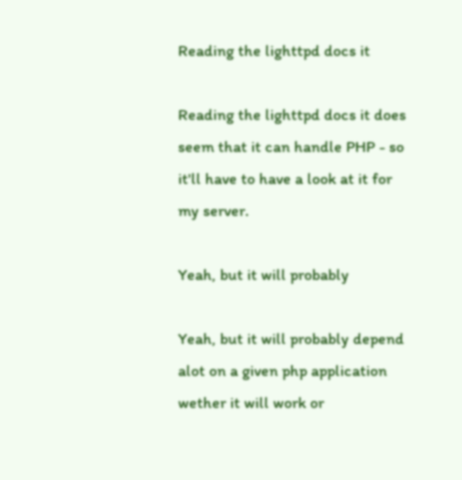Reading the lighttpd docs it

Reading the lighttpd docs it does seem that it can handle PHP - so it'll have to have a look at it for my server.

Yeah, but it will probably

Yeah, but it will probably depend alot on a given php application wether it will work or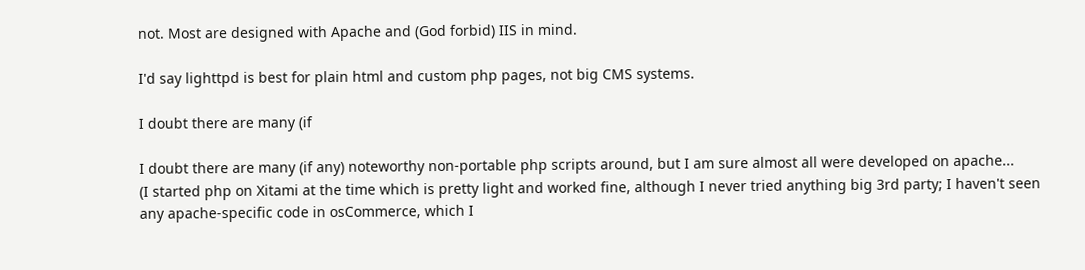not. Most are designed with Apache and (God forbid) IIS in mind.

I'd say lighttpd is best for plain html and custom php pages, not big CMS systems.

I doubt there are many (if

I doubt there are many (if any) noteworthy non-portable php scripts around, but I am sure almost all were developed on apache...
(I started php on Xitami at the time which is pretty light and worked fine, although I never tried anything big 3rd party; I haven't seen any apache-specific code in osCommerce, which I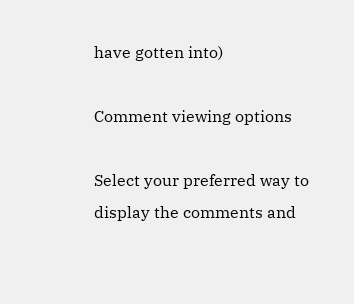have gotten into)

Comment viewing options

Select your preferred way to display the comments and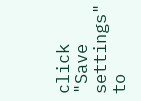click "Save settings" to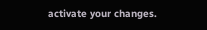activate your changes.